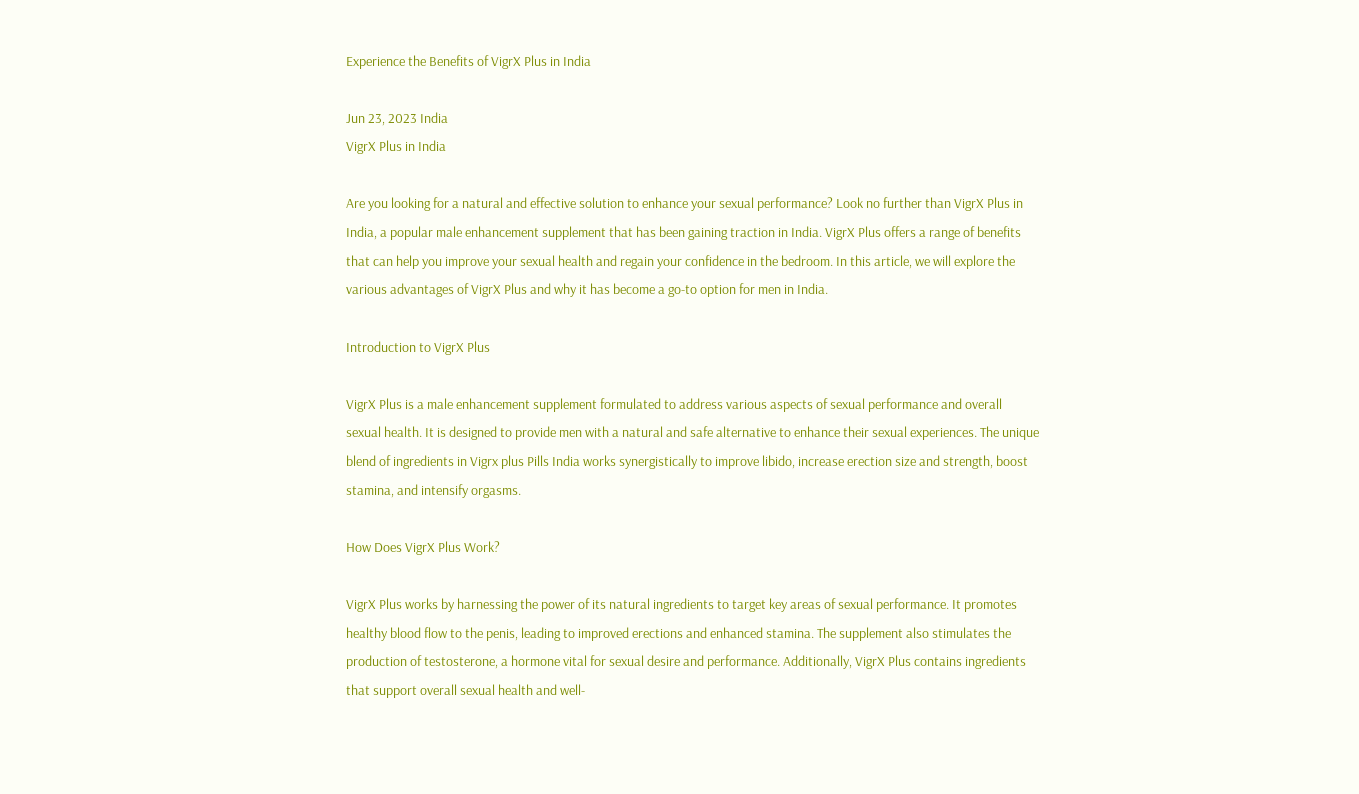Experience the Benefits of VigrX Plus in India

Jun 23, 2023 India
VigrX Plus in India

Are you looking for a natural and effective solution to enhance your sexual performance? Look no further than VigrX Plus in India, a popular male enhancement supplement that has been gaining traction in India. VigrX Plus offers a range of benefits that can help you improve your sexual health and regain your confidence in the bedroom. In this article, we will explore the various advantages of VigrX Plus and why it has become a go-to option for men in India.

Introduction to VigrX Plus

VigrX Plus is a male enhancement supplement formulated to address various aspects of sexual performance and overall sexual health. It is designed to provide men with a natural and safe alternative to enhance their sexual experiences. The unique blend of ingredients in Vigrx plus Pills India works synergistically to improve libido, increase erection size and strength, boost stamina, and intensify orgasms.

How Does VigrX Plus Work?

VigrX Plus works by harnessing the power of its natural ingredients to target key areas of sexual performance. It promotes healthy blood flow to the penis, leading to improved erections and enhanced stamina. The supplement also stimulates the production of testosterone, a hormone vital for sexual desire and performance. Additionally, VigrX Plus contains ingredients that support overall sexual health and well-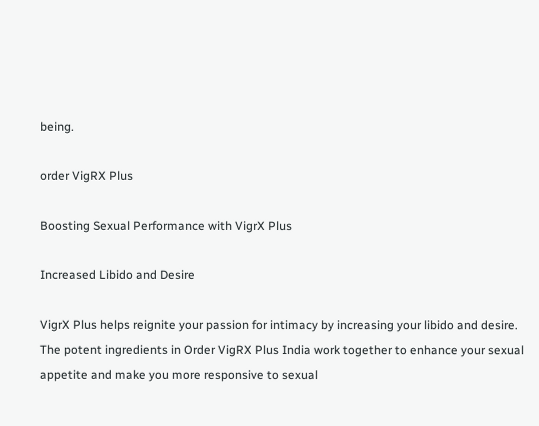being.

order VigRX Plus

Boosting Sexual Performance with VigrX Plus

Increased Libido and Desire

VigrX Plus helps reignite your passion for intimacy by increasing your libido and desire. The potent ingredients in Order VigRX Plus India work together to enhance your sexual appetite and make you more responsive to sexual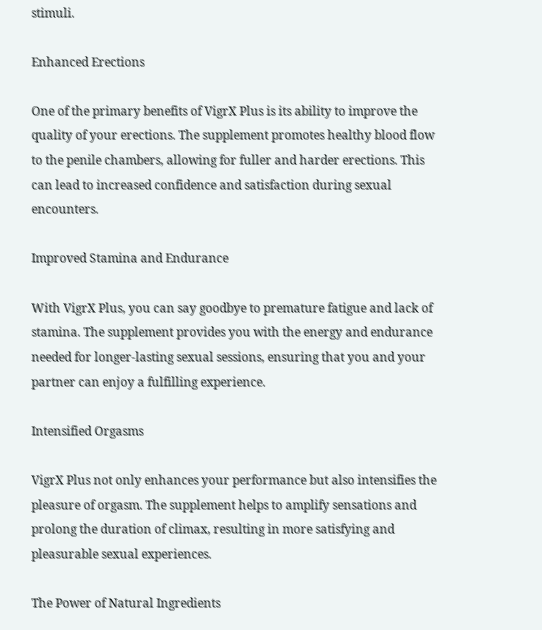stimuli.

Enhanced Erections

One of the primary benefits of VigrX Plus is its ability to improve the quality of your erections. The supplement promotes healthy blood flow to the penile chambers, allowing for fuller and harder erections. This can lead to increased confidence and satisfaction during sexual encounters.

Improved Stamina and Endurance

With VigrX Plus, you can say goodbye to premature fatigue and lack of stamina. The supplement provides you with the energy and endurance needed for longer-lasting sexual sessions, ensuring that you and your partner can enjoy a fulfilling experience.

Intensified Orgasms

VigrX Plus not only enhances your performance but also intensifies the pleasure of orgasm. The supplement helps to amplify sensations and prolong the duration of climax, resulting in more satisfying and pleasurable sexual experiences.

The Power of Natural Ingredients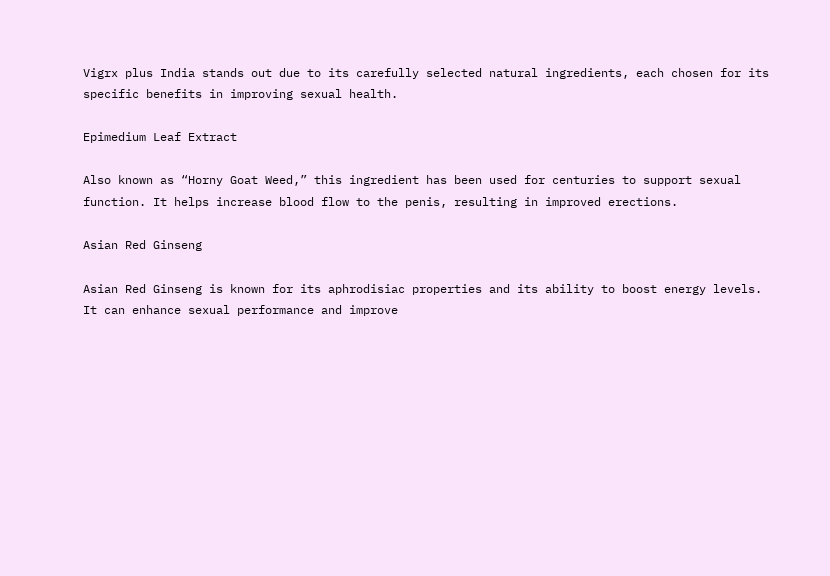Vigrx plus India stands out due to its carefully selected natural ingredients, each chosen for its specific benefits in improving sexual health.

Epimedium Leaf Extract

Also known as “Horny Goat Weed,” this ingredient has been used for centuries to support sexual function. It helps increase blood flow to the penis, resulting in improved erections.

Asian Red Ginseng

Asian Red Ginseng is known for its aphrodisiac properties and its ability to boost energy levels. It can enhance sexual performance and improve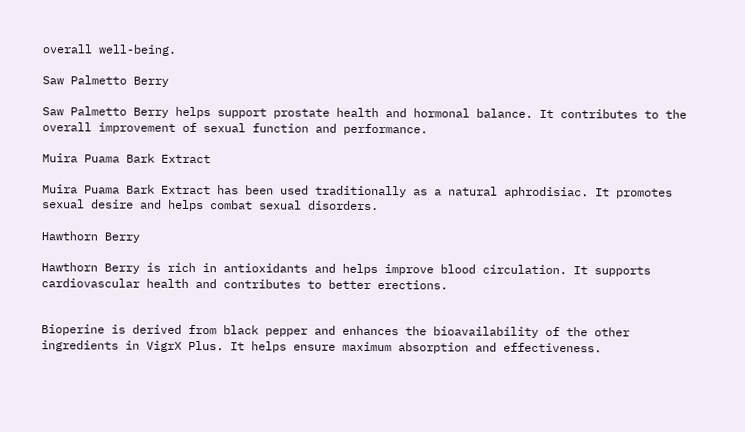overall well-being.

Saw Palmetto Berry

Saw Palmetto Berry helps support prostate health and hormonal balance. It contributes to the overall improvement of sexual function and performance.

Muira Puama Bark Extract

Muira Puama Bark Extract has been used traditionally as a natural aphrodisiac. It promotes sexual desire and helps combat sexual disorders.

Hawthorn Berry

Hawthorn Berry is rich in antioxidants and helps improve blood circulation. It supports cardiovascular health and contributes to better erections.


Bioperine is derived from black pepper and enhances the bioavailability of the other ingredients in VigrX Plus. It helps ensure maximum absorption and effectiveness.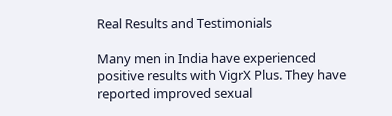Real Results and Testimonials

Many men in India have experienced positive results with VigrX Plus. They have reported improved sexual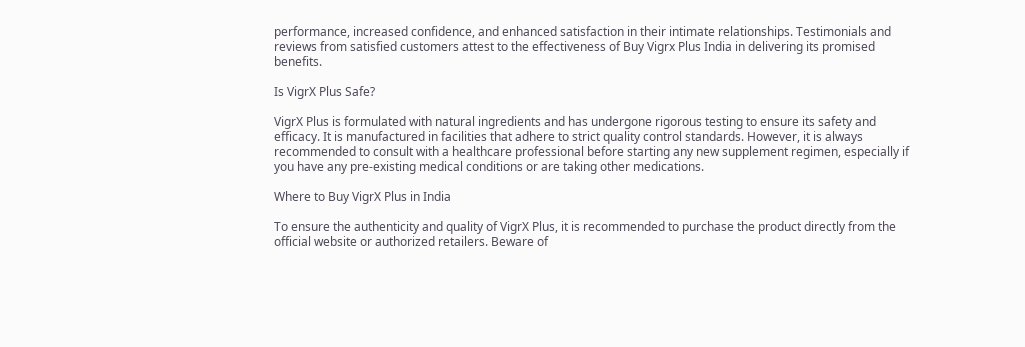performance, increased confidence, and enhanced satisfaction in their intimate relationships. Testimonials and reviews from satisfied customers attest to the effectiveness of Buy Vigrx Plus India in delivering its promised benefits.

Is VigrX Plus Safe?

VigrX Plus is formulated with natural ingredients and has undergone rigorous testing to ensure its safety and efficacy. It is manufactured in facilities that adhere to strict quality control standards. However, it is always recommended to consult with a healthcare professional before starting any new supplement regimen, especially if you have any pre-existing medical conditions or are taking other medications.

Where to Buy VigrX Plus in India

To ensure the authenticity and quality of VigrX Plus, it is recommended to purchase the product directly from the official website or authorized retailers. Beware of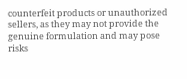counterfeit products or unauthorized sellers, as they may not provide the genuine formulation and may pose risks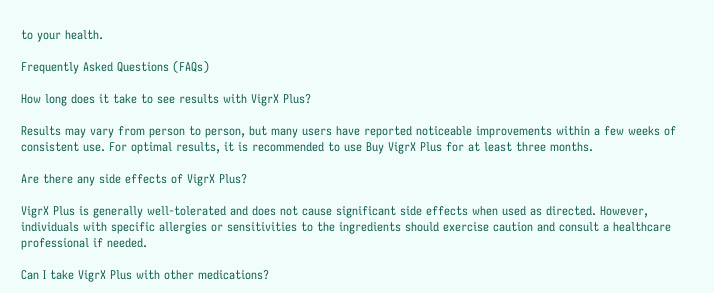to your health.

Frequently Asked Questions (FAQs)

How long does it take to see results with VigrX Plus?

Results may vary from person to person, but many users have reported noticeable improvements within a few weeks of consistent use. For optimal results, it is recommended to use Buy VigrX Plus for at least three months.

Are there any side effects of VigrX Plus?

VigrX Plus is generally well-tolerated and does not cause significant side effects when used as directed. However, individuals with specific allergies or sensitivities to the ingredients should exercise caution and consult a healthcare professional if needed.

Can I take VigrX Plus with other medications?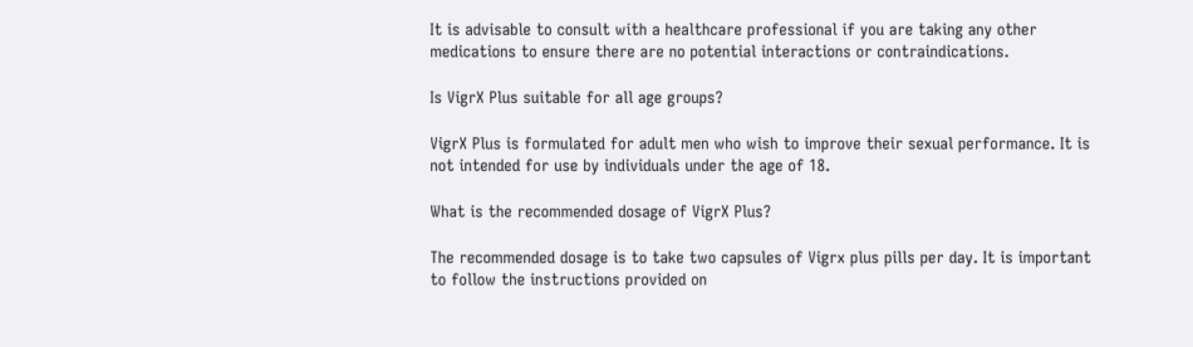It is advisable to consult with a healthcare professional if you are taking any other medications to ensure there are no potential interactions or contraindications.

Is VigrX Plus suitable for all age groups?

VigrX Plus is formulated for adult men who wish to improve their sexual performance. It is not intended for use by individuals under the age of 18.

What is the recommended dosage of VigrX Plus?

The recommended dosage is to take two capsules of Vigrx plus pills per day. It is important to follow the instructions provided on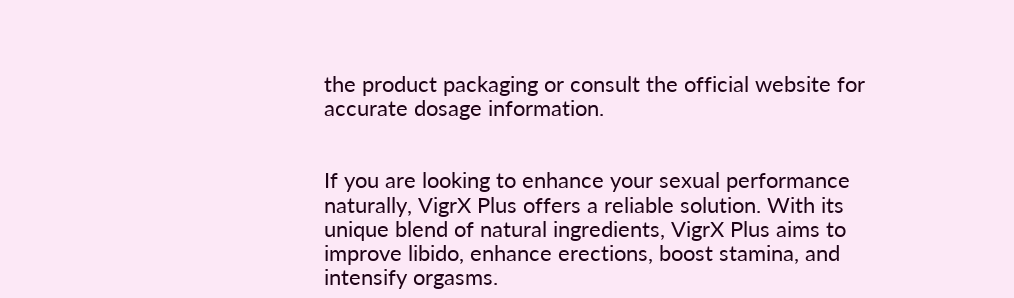the product packaging or consult the official website for accurate dosage information.


If you are looking to enhance your sexual performance naturally, VigrX Plus offers a reliable solution. With its unique blend of natural ingredients, VigrX Plus aims to improve libido, enhance erections, boost stamina, and intensify orgasms.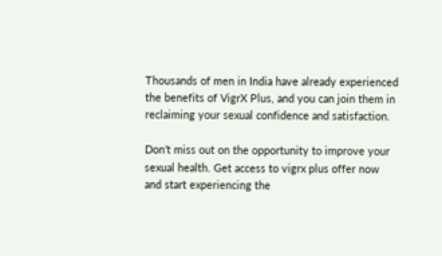Thousands of men in India have already experienced the benefits of VigrX Plus, and you can join them in reclaiming your sexual confidence and satisfaction.

Don’t miss out on the opportunity to improve your sexual health. Get access to vigrx plus offer now and start experiencing the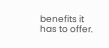benefits it has to offer.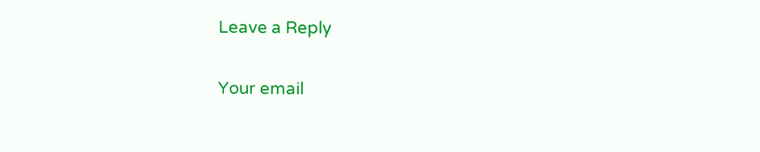Leave a Reply

Your email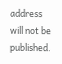address will not be published.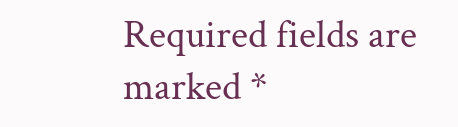Required fields are marked *